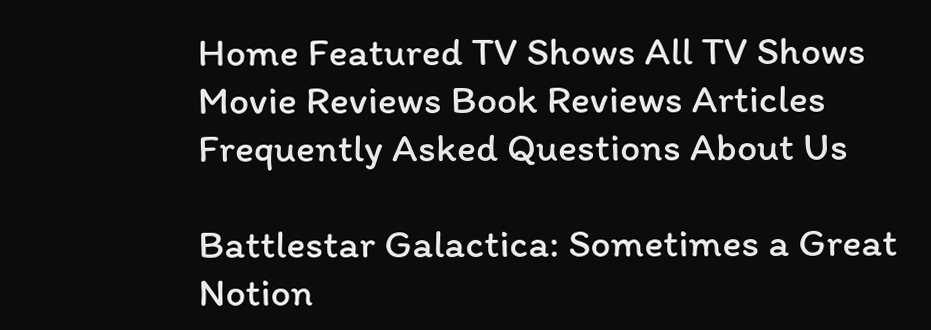Home Featured TV Shows All TV Shows Movie Reviews Book Reviews Articles Frequently Asked Questions About Us

Battlestar Galactica: Sometimes a Great Notion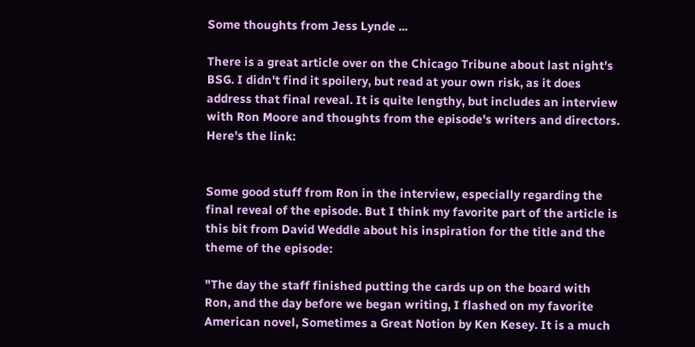Some thoughts from Jess Lynde ...

There is a great article over on the Chicago Tribune about last night's BSG. I didn't find it spoilery, but read at your own risk, as it does address that final reveal. It is quite lengthy, but includes an interview with Ron Moore and thoughts from the episode's writers and directors. Here's the link:


Some good stuff from Ron in the interview, especially regarding the final reveal of the episode. But I think my favorite part of the article is this bit from David Weddle about his inspiration for the title and the theme of the episode:

"The day the staff finished putting the cards up on the board with Ron, and the day before we began writing, I flashed on my favorite American novel, Sometimes a Great Notion by Ken Kesey. It is a much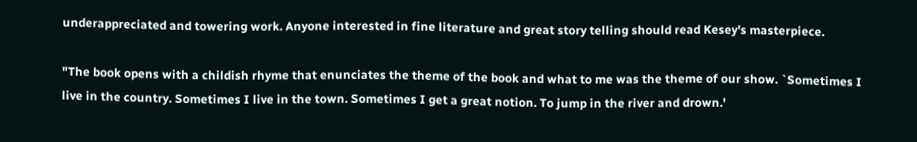underappreciated and towering work. Anyone interested in fine literature and great story telling should read Kesey's masterpiece.

"The book opens with a childish rhyme that enunciates the theme of the book and what to me was the theme of our show. `Sometimes I live in the country. Sometimes I live in the town. Sometimes I get a great notion. To jump in the river and drown.'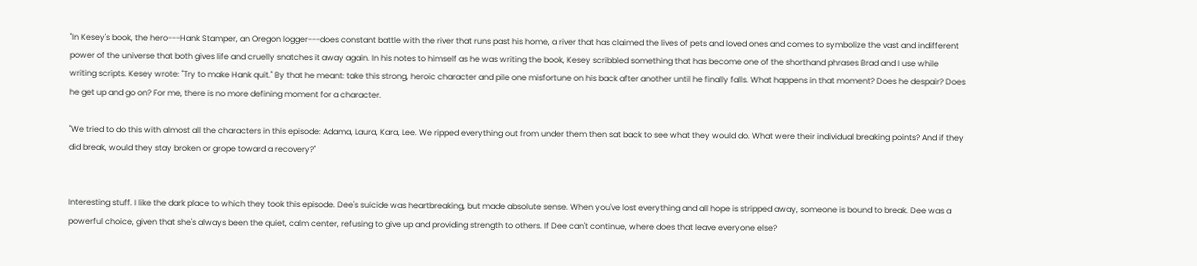"In Kesey's book, the hero---Hank Stamper, an Oregon logger---does constant battle with the river that runs past his home, a river that has claimed the lives of pets and loved ones and comes to symbolize the vast and indifferent power of the universe that both gives life and cruelly snatches it away again. In his notes to himself as he was writing the book, Kesey scribbled something that has become one of the shorthand phrases Brad and I use while writing scripts. Kesey wrote: "Try to make Hank quit." By that he meant: take this strong, heroic character and pile one misfortune on his back after another until he finally falls. What happens in that moment? Does he despair? Does he get up and go on? For me, there is no more defining moment for a character.

"We tried to do this with almost all the characters in this episode: Adama, Laura, Kara, Lee. We ripped everything out from under them then sat back to see what they would do. What were their individual breaking points? And if they did break, would they stay broken or grope toward a recovery?"


Interesting stuff. I like the dark place to which they took this episode. Dee's suicide was heartbreaking, but made absolute sense. When you've lost everything and all hope is stripped away, someone is bound to break. Dee was a powerful choice, given that she's always been the quiet, calm center, refusing to give up and providing strength to others. If Dee can't continue, where does that leave everyone else?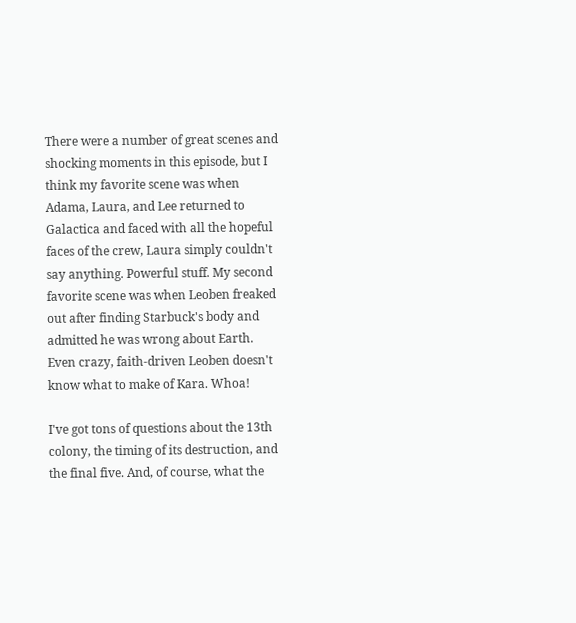There were a number of great scenes and shocking moments in this episode, but I think my favorite scene was when Adama, Laura, and Lee returned to Galactica and faced with all the hopeful faces of the crew, Laura simply couldn't say anything. Powerful stuff. My second favorite scene was when Leoben freaked out after finding Starbuck's body and admitted he was wrong about Earth. Even crazy, faith-driven Leoben doesn't know what to make of Kara. Whoa!

I've got tons of questions about the 13th colony, the timing of its destruction, and the final five. And, of course, what the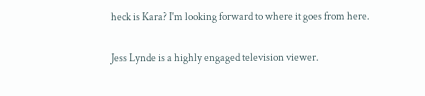heck is Kara? I'm looking forward to where it goes from here.

Jess Lynde is a highly engaged television viewer.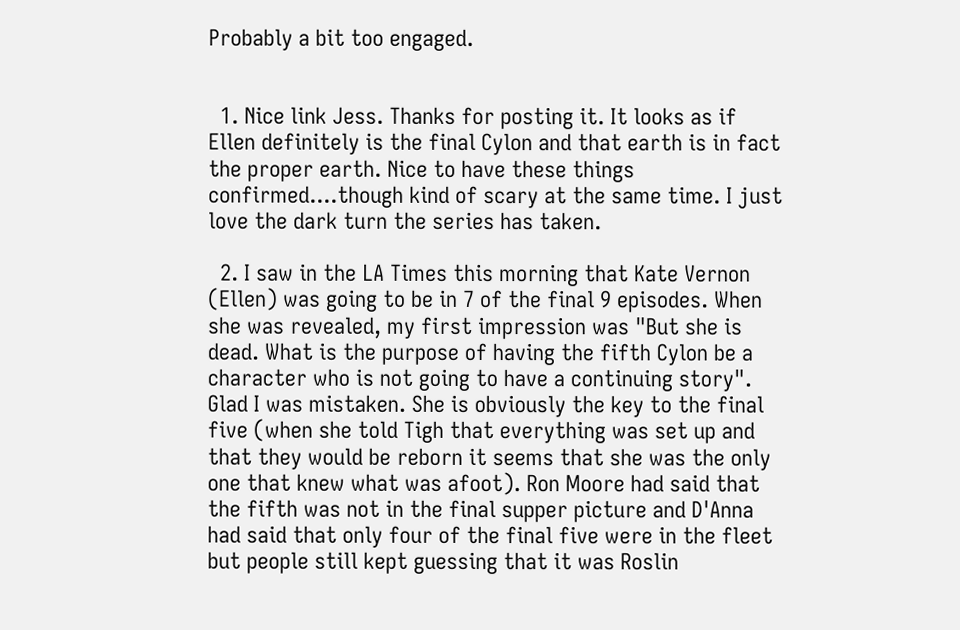Probably a bit too engaged.


  1. Nice link Jess. Thanks for posting it. It looks as if Ellen definitely is the final Cylon and that earth is in fact the proper earth. Nice to have these things confirmed....though kind of scary at the same time. I just love the dark turn the series has taken.

  2. I saw in the LA Times this morning that Kate Vernon (Ellen) was going to be in 7 of the final 9 episodes. When she was revealed, my first impression was "But she is dead. What is the purpose of having the fifth Cylon be a character who is not going to have a continuing story". Glad I was mistaken. She is obviously the key to the final five (when she told Tigh that everything was set up and that they would be reborn it seems that she was the only one that knew what was afoot). Ron Moore had said that the fifth was not in the final supper picture and D'Anna had said that only four of the final five were in the fleet but people still kept guessing that it was Roslin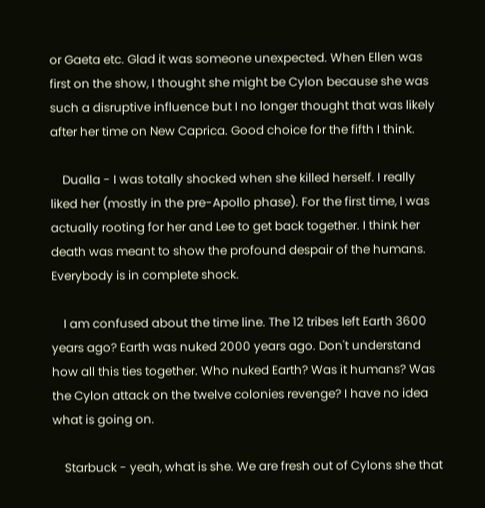or Gaeta etc. Glad it was someone unexpected. When Ellen was first on the show, I thought she might be Cylon because she was such a disruptive influence but I no longer thought that was likely after her time on New Caprica. Good choice for the fifth I think.

    Dualla - I was totally shocked when she killed herself. I really liked her (mostly in the pre-Apollo phase). For the first time, I was actually rooting for her and Lee to get back together. I think her death was meant to show the profound despair of the humans. Everybody is in complete shock.

    I am confused about the time line. The 12 tribes left Earth 3600 years ago? Earth was nuked 2000 years ago. Don't understand how all this ties together. Who nuked Earth? Was it humans? Was the Cylon attack on the twelve colonies revenge? I have no idea what is going on.

    Starbuck - yeah, what is she. We are fresh out of Cylons she that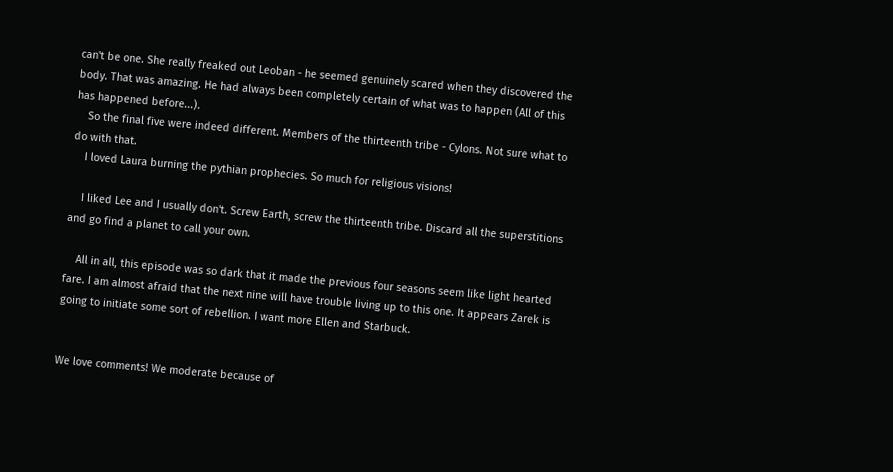can't be one. She really freaked out Leoban - he seemed genuinely scared when they discovered the body. That was amazing. He had always been completely certain of what was to happen (All of this has happened before...).
    So the final five were indeed different. Members of the thirteenth tribe - Cylons. Not sure what to do with that.
    I loved Laura burning the pythian prophecies. So much for religious visions!

    I liked Lee and I usually don't. Screw Earth, screw the thirteenth tribe. Discard all the superstitions and go find a planet to call your own.

    All in all, this episode was so dark that it made the previous four seasons seem like light hearted fare. I am almost afraid that the next nine will have trouble living up to this one. It appears Zarek is going to initiate some sort of rebellion. I want more Ellen and Starbuck.


We love comments! We moderate because of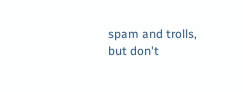spam and trolls, but don't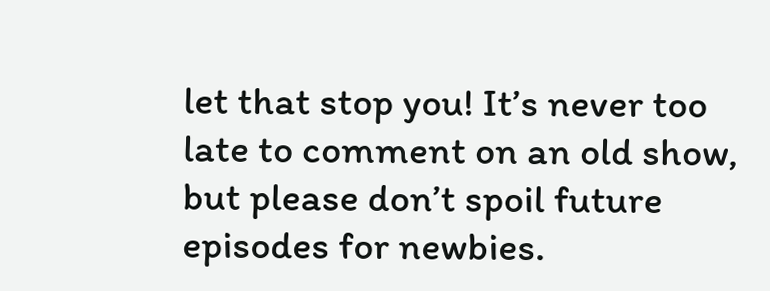let that stop you! It’s never too late to comment on an old show, but please don’t spoil future episodes for newbies.